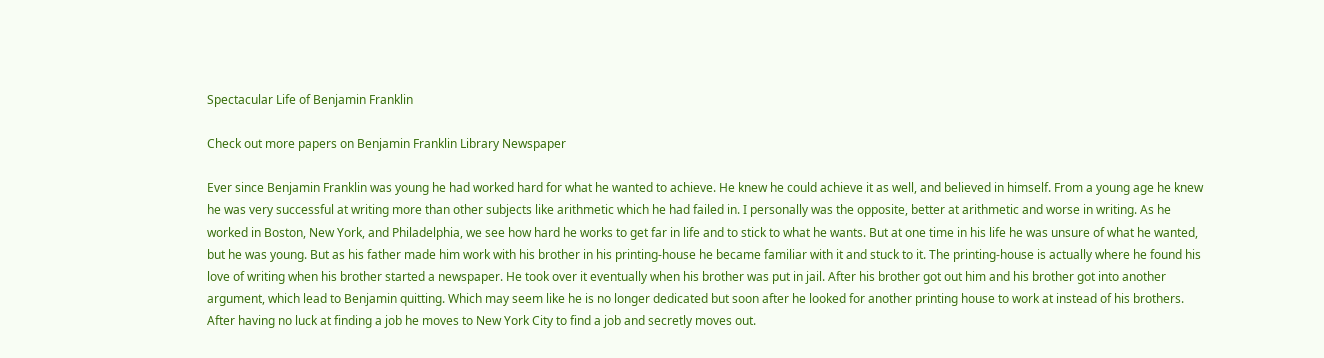Spectacular Life of Benjamin Franklin

Check out more papers on Benjamin Franklin Library Newspaper

Ever since Benjamin Franklin was young he had worked hard for what he wanted to achieve. He knew he could achieve it as well, and believed in himself. From a young age he knew he was very successful at writing more than other subjects like arithmetic which he had failed in. I personally was the opposite, better at arithmetic and worse in writing. As he worked in Boston, New York, and Philadelphia, we see how hard he works to get far in life and to stick to what he wants. But at one time in his life he was unsure of what he wanted, but he was young. But as his father made him work with his brother in his printing-house he became familiar with it and stuck to it. The printing-house is actually where he found his love of writing when his brother started a newspaper. He took over it eventually when his brother was put in jail. After his brother got out him and his brother got into another argument, which lead to Benjamin quitting. Which may seem like he is no longer dedicated but soon after he looked for another printing house to work at instead of his brothers. After having no luck at finding a job he moves to New York City to find a job and secretly moves out.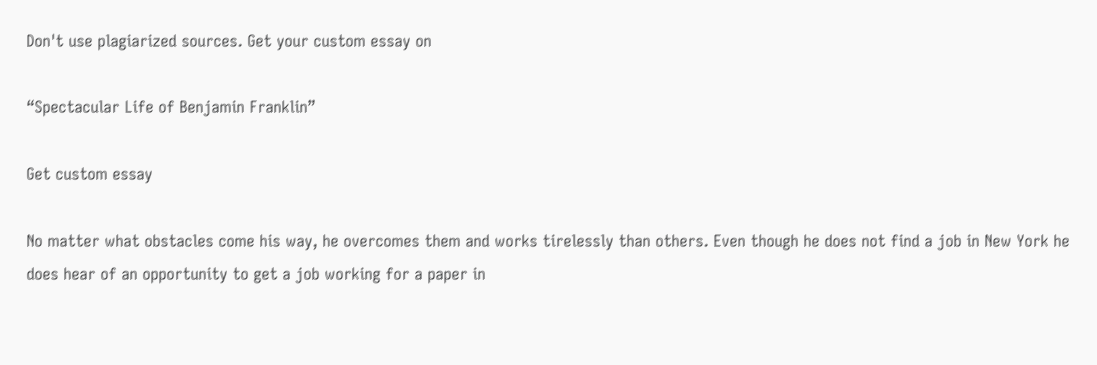Don't use plagiarized sources. Get your custom essay on

“Spectacular Life of Benjamin Franklin”

Get custom essay

No matter what obstacles come his way, he overcomes them and works tirelessly than others. Even though he does not find a job in New York he does hear of an opportunity to get a job working for a paper in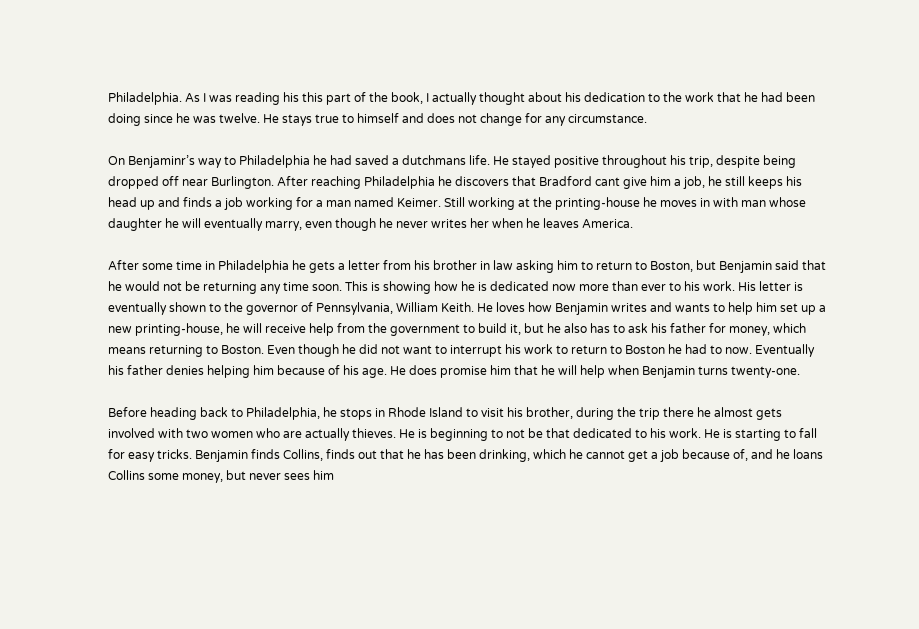Philadelphia. As I was reading his this part of the book, I actually thought about his dedication to the work that he had been doing since he was twelve. He stays true to himself and does not change for any circumstance.

On Benjaminr’s way to Philadelphia he had saved a dutchmans life. He stayed positive throughout his trip, despite being dropped off near Burlington. After reaching Philadelphia he discovers that Bradford cant give him a job, he still keeps his head up and finds a job working for a man named Keimer. Still working at the printing-house he moves in with man whose daughter he will eventually marry, even though he never writes her when he leaves America.

After some time in Philadelphia he gets a letter from his brother in law asking him to return to Boston, but Benjamin said that he would not be returning any time soon. This is showing how he is dedicated now more than ever to his work. His letter is eventually shown to the governor of Pennsylvania, William Keith. He loves how Benjamin writes and wants to help him set up a new printing-house, he will receive help from the government to build it, but he also has to ask his father for money, which means returning to Boston. Even though he did not want to interrupt his work to return to Boston he had to now. Eventually his father denies helping him because of his age. He does promise him that he will help when Benjamin turns twenty-one.

Before heading back to Philadelphia, he stops in Rhode Island to visit his brother, during the trip there he almost gets involved with two women who are actually thieves. He is beginning to not be that dedicated to his work. He is starting to fall for easy tricks. Benjamin finds Collins, finds out that he has been drinking, which he cannot get a job because of, and he loans Collins some money, but never sees him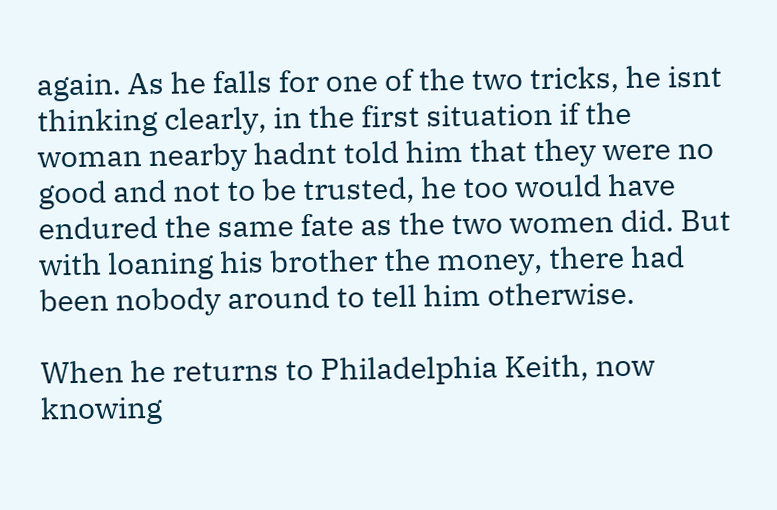again. As he falls for one of the two tricks, he isnt thinking clearly, in the first situation if the woman nearby hadnt told him that they were no good and not to be trusted, he too would have endured the same fate as the two women did. But with loaning his brother the money, there had been nobody around to tell him otherwise.

When he returns to Philadelphia Keith, now knowing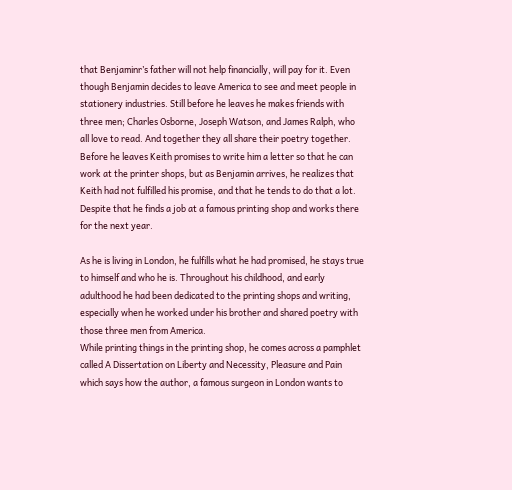that Benjaminr’s father will not help financially, will pay for it. Even though Benjamin decides to leave America to see and meet people in stationery industries. Still before he leaves he makes friends with three men; Charles Osborne, Joseph Watson, and James Ralph, who all love to read. And together they all share their poetry together. Before he leaves Keith promises to write him a letter so that he can work at the printer shops, but as Benjamin arrives, he realizes that Keith had not fulfilled his promise, and that he tends to do that a lot. Despite that he finds a job at a famous printing shop and works there for the next year.

As he is living in London, he fulfills what he had promised, he stays true to himself and who he is. Throughout his childhood, and early adulthood he had been dedicated to the printing shops and writing, especially when he worked under his brother and shared poetry with those three men from America.
While printing things in the printing shop, he comes across a pamphlet called A Dissertation on Liberty and Necessity, Pleasure and Pain which says how the author, a famous surgeon in London wants to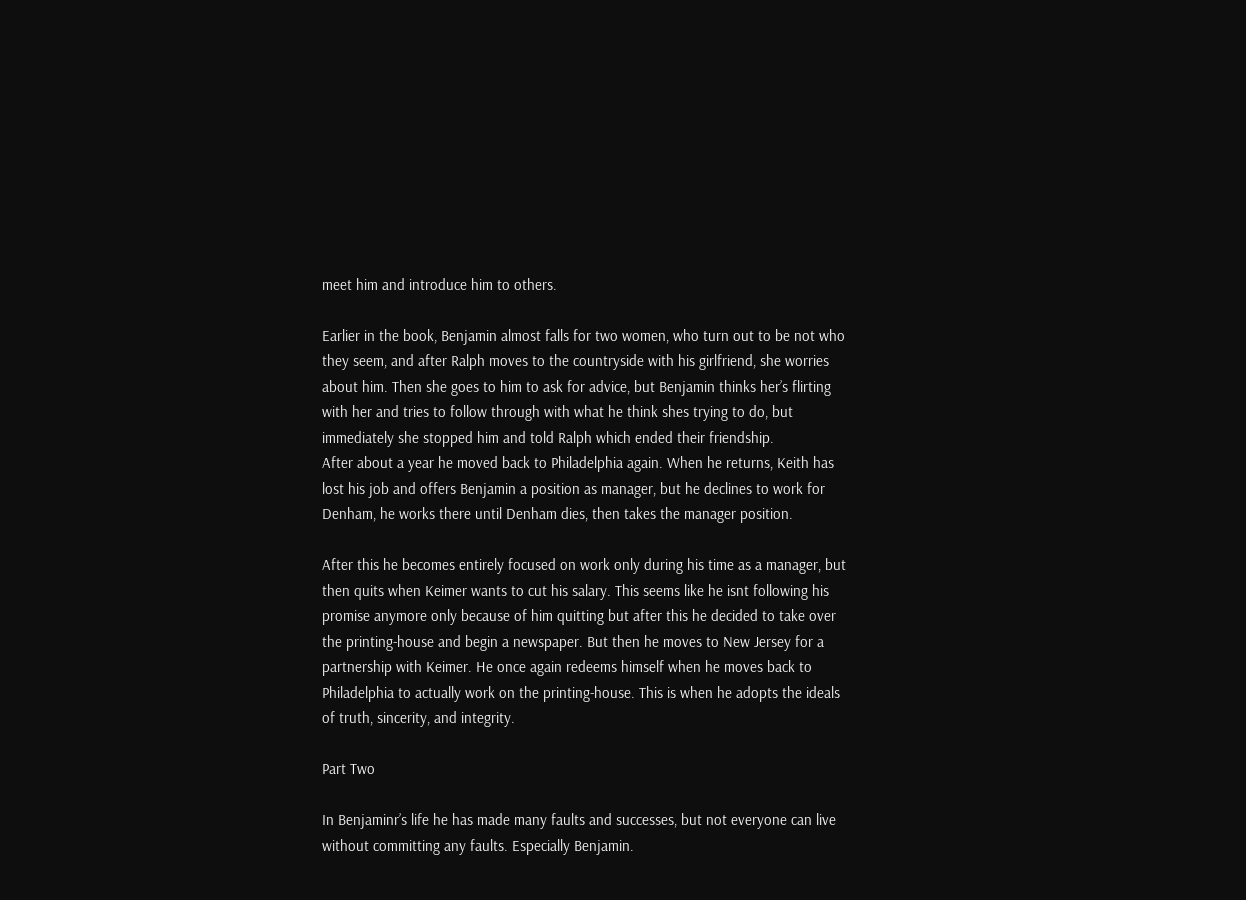meet him and introduce him to others.

Earlier in the book, Benjamin almost falls for two women, who turn out to be not who they seem, and after Ralph moves to the countryside with his girlfriend, she worries about him. Then she goes to him to ask for advice, but Benjamin thinks her’s flirting with her and tries to follow through with what he think shes trying to do, but immediately she stopped him and told Ralph which ended their friendship.
After about a year he moved back to Philadelphia again. When he returns, Keith has lost his job and offers Benjamin a position as manager, but he declines to work for Denham, he works there until Denham dies, then takes the manager position.

After this he becomes entirely focused on work only during his time as a manager, but then quits when Keimer wants to cut his salary. This seems like he isnt following his promise anymore only because of him quitting but after this he decided to take over the printing-house and begin a newspaper. But then he moves to New Jersey for a partnership with Keimer. He once again redeems himself when he moves back to Philadelphia to actually work on the printing-house. This is when he adopts the ideals of truth, sincerity, and integrity.

Part Two

In Benjaminr’s life he has made many faults and successes, but not everyone can live without committing any faults. Especially Benjamin.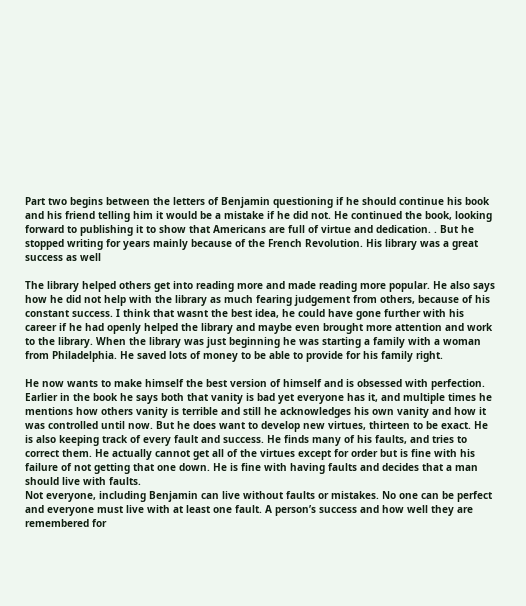Part two begins between the letters of Benjamin questioning if he should continue his book and his friend telling him it would be a mistake if he did not. He continued the book, looking forward to publishing it to show that Americans are full of virtue and dedication. . But he stopped writing for years mainly because of the French Revolution. His library was a great success as well

The library helped others get into reading more and made reading more popular. He also says how he did not help with the library as much fearing judgement from others, because of his constant success. I think that wasnt the best idea, he could have gone further with his career if he had openly helped the library and maybe even brought more attention and work to the library. When the library was just beginning he was starting a family with a woman from Philadelphia. He saved lots of money to be able to provide for his family right.

He now wants to make himself the best version of himself and is obsessed with perfection. Earlier in the book he says both that vanity is bad yet everyone has it, and multiple times he mentions how others vanity is terrible and still he acknowledges his own vanity and how it was controlled until now. But he does want to develop new virtues, thirteen to be exact. He is also keeping track of every fault and success. He finds many of his faults, and tries to correct them. He actually cannot get all of the virtues except for order but is fine with his failure of not getting that one down. He is fine with having faults and decides that a man should live with faults.
Not everyone, including Benjamin can live without faults or mistakes. No one can be perfect and everyone must live with at least one fault. A person’s success and how well they are remembered for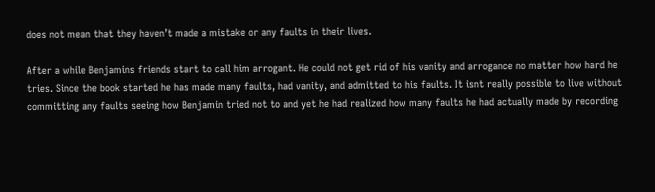does not mean that they haven’t made a mistake or any faults in their lives.

After a while Benjamins friends start to call him arrogant. He could not get rid of his vanity and arrogance no matter how hard he tries. Since the book started he has made many faults, had vanity, and admitted to his faults. It isnt really possible to live without committing any faults seeing how Benjamin tried not to and yet he had realized how many faults he had actually made by recording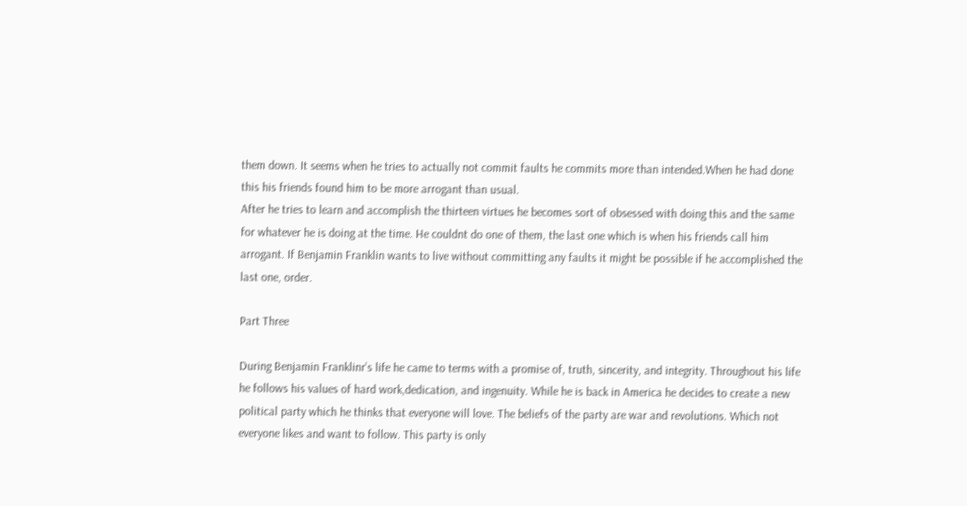them down. It seems when he tries to actually not commit faults he commits more than intended.When he had done this his friends found him to be more arrogant than usual.
After he tries to learn and accomplish the thirteen virtues he becomes sort of obsessed with doing this and the same for whatever he is doing at the time. He couldnt do one of them, the last one which is when his friends call him arrogant. If Benjamin Franklin wants to live without committing any faults it might be possible if he accomplished the last one, order.

Part Three

During Benjamin Franklinr’s life he came to terms with a promise of, truth, sincerity, and integrity. Throughout his life he follows his values of hard work,dedication, and ingenuity. While he is back in America he decides to create a new political party which he thinks that everyone will love. The beliefs of the party are war and revolutions. Which not everyone likes and want to follow. This party is only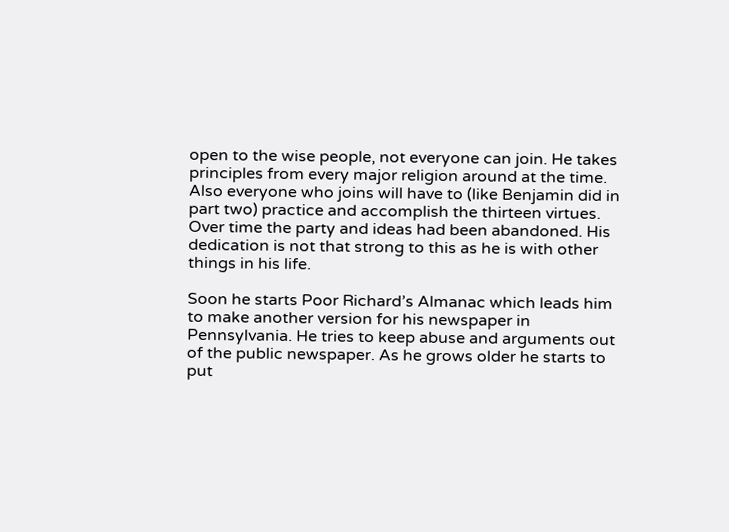open to the wise people, not everyone can join. He takes principles from every major religion around at the time. Also everyone who joins will have to (like Benjamin did in part two) practice and accomplish the thirteen virtues. Over time the party and ideas had been abandoned. His dedication is not that strong to this as he is with other things in his life.

Soon he starts Poor Richard’s Almanac which leads him to make another version for his newspaper in Pennsylvania. He tries to keep abuse and arguments out of the public newspaper. As he grows older he starts to put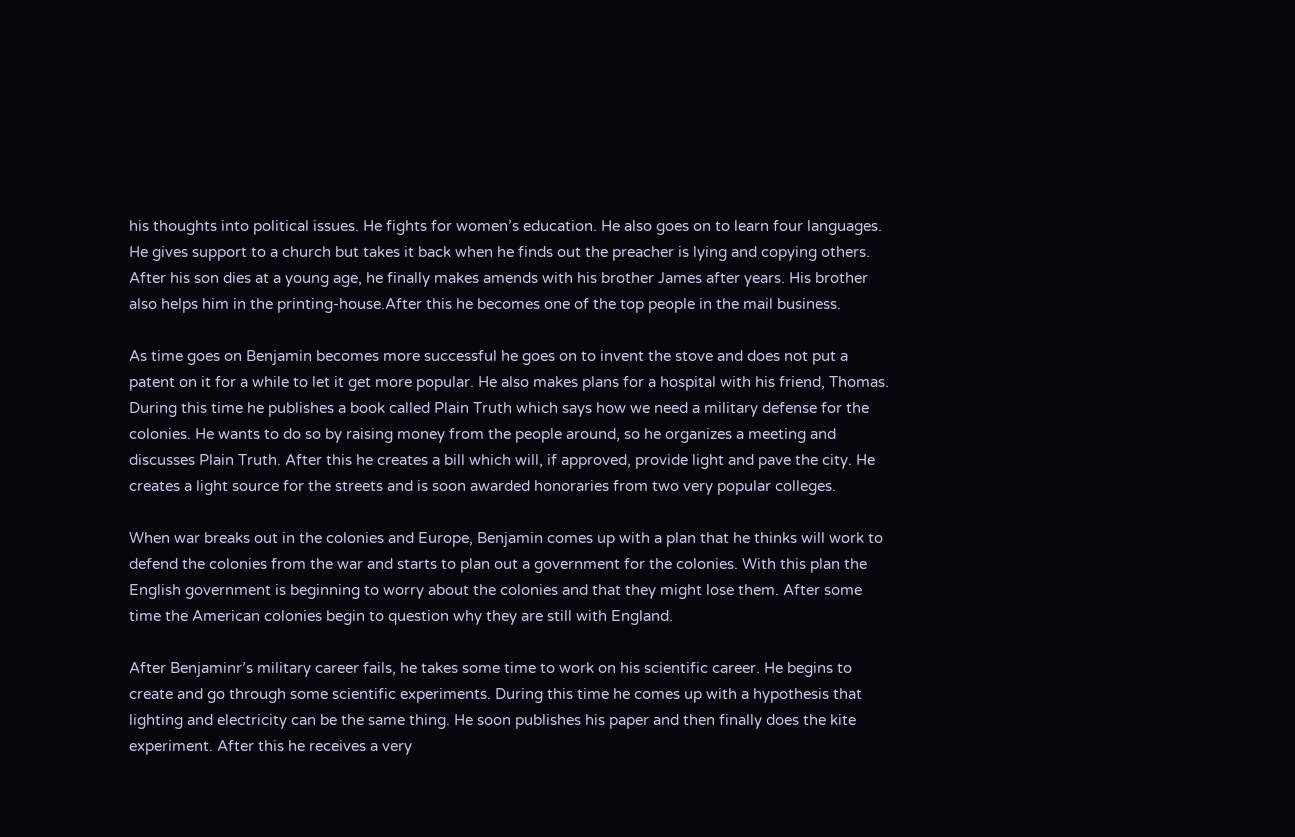his thoughts into political issues. He fights for women’s education. He also goes on to learn four languages. He gives support to a church but takes it back when he finds out the preacher is lying and copying others. After his son dies at a young age, he finally makes amends with his brother James after years. His brother also helps him in the printing-house.After this he becomes one of the top people in the mail business.

As time goes on Benjamin becomes more successful he goes on to invent the stove and does not put a patent on it for a while to let it get more popular. He also makes plans for a hospital with his friend, Thomas. During this time he publishes a book called Plain Truth which says how we need a military defense for the colonies. He wants to do so by raising money from the people around, so he organizes a meeting and discusses Plain Truth. After this he creates a bill which will, if approved, provide light and pave the city. He creates a light source for the streets and is soon awarded honoraries from two very popular colleges.

When war breaks out in the colonies and Europe, Benjamin comes up with a plan that he thinks will work to defend the colonies from the war and starts to plan out a government for the colonies. With this plan the English government is beginning to worry about the colonies and that they might lose them. After some time the American colonies begin to question why they are still with England.

After Benjaminr’s military career fails, he takes some time to work on his scientific career. He begins to create and go through some scientific experiments. During this time he comes up with a hypothesis that lighting and electricity can be the same thing. He soon publishes his paper and then finally does the kite experiment. After this he receives a very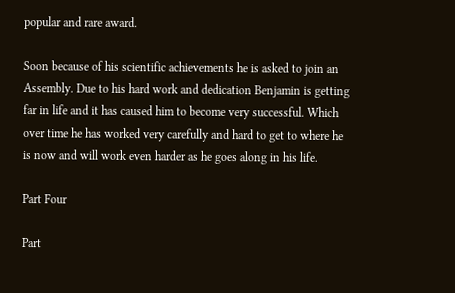popular and rare award.

Soon because of his scientific achievements he is asked to join an Assembly. Due to his hard work and dedication Benjamin is getting far in life and it has caused him to become very successful. Which over time he has worked very carefully and hard to get to where he is now and will work even harder as he goes along in his life.

Part Four

Part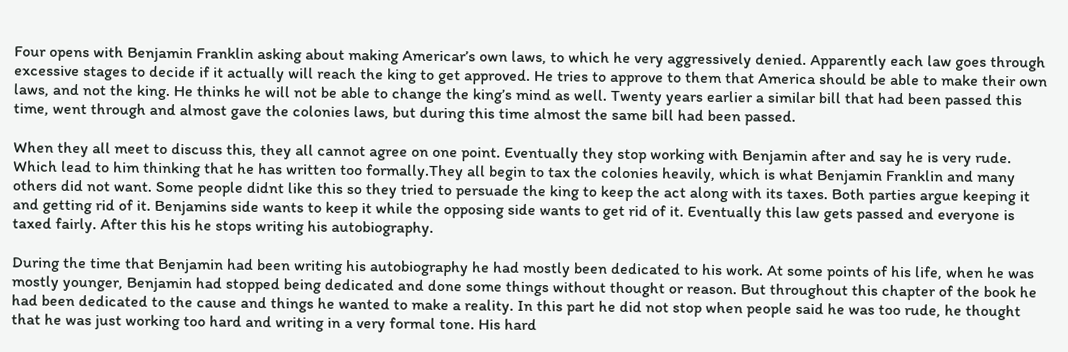Four opens with Benjamin Franklin asking about making Americar’s own laws, to which he very aggressively denied. Apparently each law goes through excessive stages to decide if it actually will reach the king to get approved. He tries to approve to them that America should be able to make their own laws, and not the king. He thinks he will not be able to change the king’s mind as well. Twenty years earlier a similar bill that had been passed this time, went through and almost gave the colonies laws, but during this time almost the same bill had been passed.

When they all meet to discuss this, they all cannot agree on one point. Eventually they stop working with Benjamin after and say he is very rude. Which lead to him thinking that he has written too formally.They all begin to tax the colonies heavily, which is what Benjamin Franklin and many others did not want. Some people didnt like this so they tried to persuade the king to keep the act along with its taxes. Both parties argue keeping it and getting rid of it. Benjamins side wants to keep it while the opposing side wants to get rid of it. Eventually this law gets passed and everyone is taxed fairly. After this his he stops writing his autobiography.

During the time that Benjamin had been writing his autobiography he had mostly been dedicated to his work. At some points of his life, when he was mostly younger, Benjamin had stopped being dedicated and done some things without thought or reason. But throughout this chapter of the book he had been dedicated to the cause and things he wanted to make a reality. In this part he did not stop when people said he was too rude, he thought that he was just working too hard and writing in a very formal tone. His hard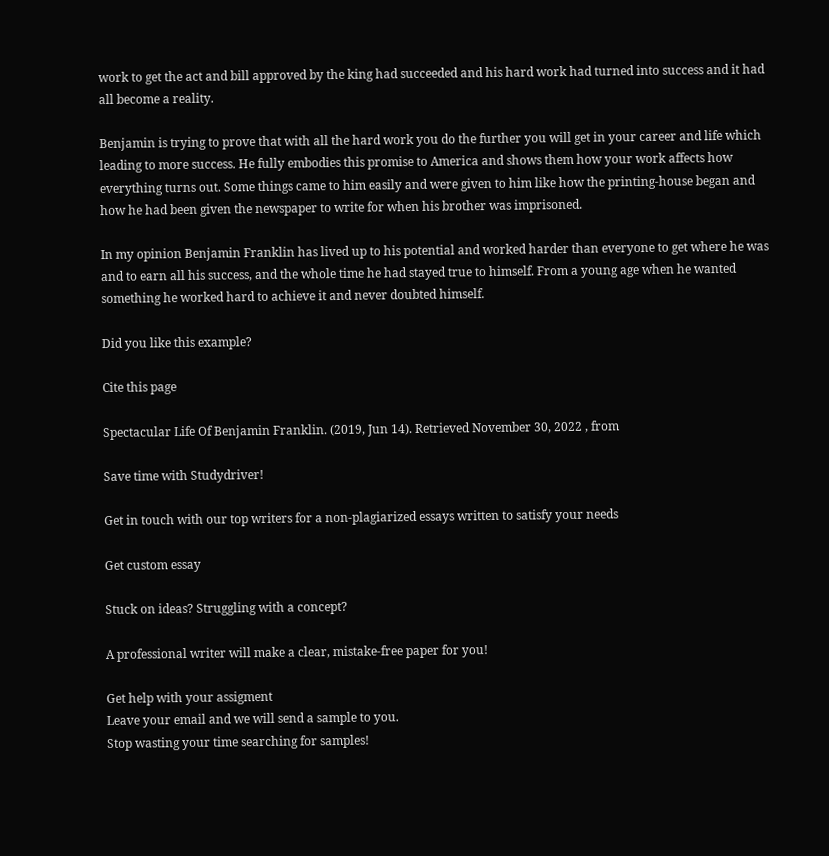work to get the act and bill approved by the king had succeeded and his hard work had turned into success and it had all become a reality.

Benjamin is trying to prove that with all the hard work you do the further you will get in your career and life which leading to more success. He fully embodies this promise to America and shows them how your work affects how everything turns out. Some things came to him easily and were given to him like how the printing-house began and how he had been given the newspaper to write for when his brother was imprisoned.

In my opinion Benjamin Franklin has lived up to his potential and worked harder than everyone to get where he was and to earn all his success, and the whole time he had stayed true to himself. From a young age when he wanted something he worked hard to achieve it and never doubted himself.

Did you like this example?

Cite this page

Spectacular Life Of Benjamin Franklin. (2019, Jun 14). Retrieved November 30, 2022 , from

Save time with Studydriver!

Get in touch with our top writers for a non-plagiarized essays written to satisfy your needs

Get custom essay

Stuck on ideas? Struggling with a concept?

A professional writer will make a clear, mistake-free paper for you!

Get help with your assigment
Leave your email and we will send a sample to you.
Stop wasting your time searching for samples!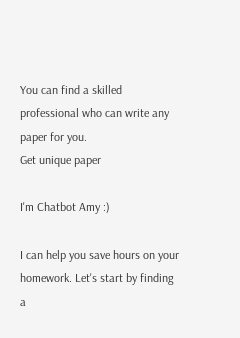You can find a skilled professional who can write any paper for you.
Get unique paper

I'm Chatbot Amy :)

I can help you save hours on your homework. Let's start by finding a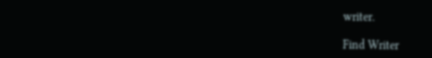writer.

Find Writer